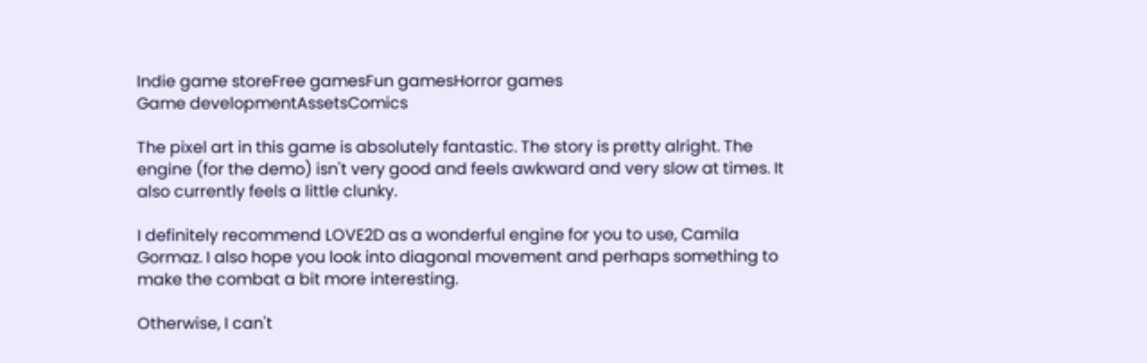Indie game storeFree gamesFun gamesHorror games
Game developmentAssetsComics

The pixel art in this game is absolutely fantastic. The story is pretty alright. The engine (for the demo) isn't very good and feels awkward and very slow at times. It also currently feels a little clunky.

I definitely recommend LOVE2D as a wonderful engine for you to use, Camila Gormaz. I also hope you look into diagonal movement and perhaps something to make the combat a bit more interesting.

Otherwise, I can't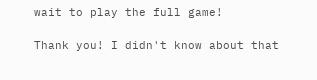wait to play the full game!

Thank you! I didn't know about that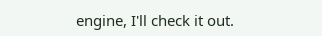engine, I'll check it out.